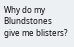Why do my Blundstones give me blisters?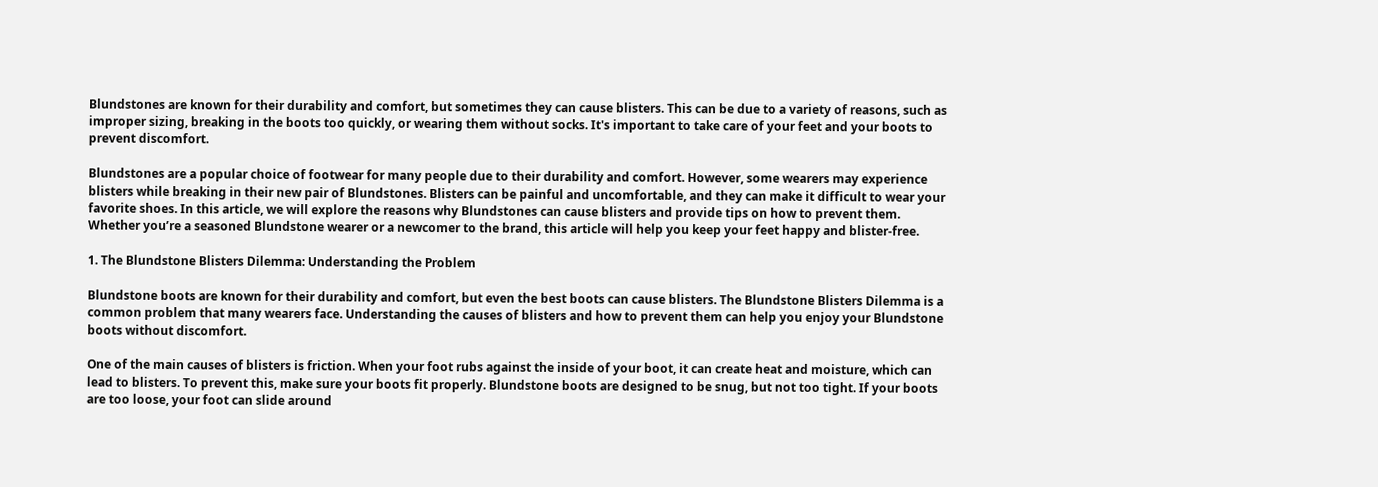Blundstones are known for their durability and comfort, but sometimes they can cause blisters. This can be due to a variety of reasons, such as improper sizing, breaking in the boots too quickly, or wearing them without socks. It's important to take care of your feet and your boots to prevent discomfort.

Blundstones are a popular choice of footwear for many people due to their durability and comfort. However, some wearers may experience blisters while breaking in their new pair of Blundstones. Blisters can be painful and uncomfortable, and they can make it difficult to wear your favorite shoes. In this article, we will explore the reasons why Blundstones can cause blisters and provide tips on how to prevent them. Whether you’re a seasoned Blundstone wearer or a newcomer to the brand, this article will help you keep your feet happy and blister-free.

1. The Blundstone Blisters Dilemma: Understanding the Problem

Blundstone boots are known for their durability and comfort, but even the best boots can cause blisters. The Blundstone Blisters Dilemma is a common problem that many wearers face. Understanding the causes of blisters and how to prevent them can help you enjoy your Blundstone boots without discomfort.

One of the main causes of blisters is friction. When your foot rubs against the inside of your boot, it can create heat and moisture, which can lead to blisters. To prevent this, make sure your boots fit properly. Blundstone boots are designed to be snug, but not too tight. If your boots are too loose, your foot can slide around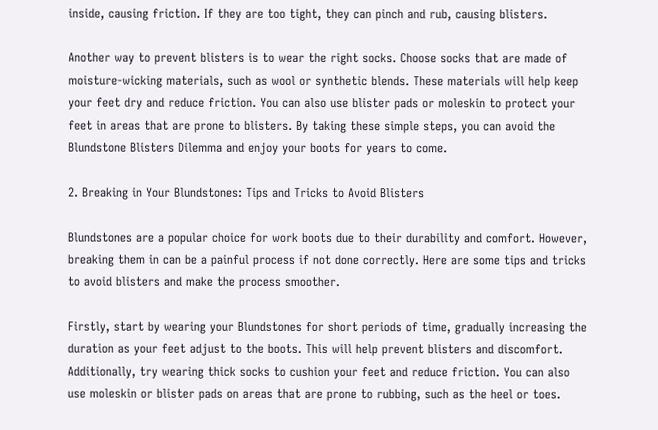inside, causing friction. If they are too tight, they can pinch and rub, causing blisters.

Another way to prevent blisters is to wear the right socks. Choose socks that are made of moisture-wicking materials, such as wool or synthetic blends. These materials will help keep your feet dry and reduce friction. You can also use blister pads or moleskin to protect your feet in areas that are prone to blisters. By taking these simple steps, you can avoid the Blundstone Blisters Dilemma and enjoy your boots for years to come.

2. Breaking in Your Blundstones: Tips and Tricks to Avoid Blisters

Blundstones are a popular choice for work boots due to their durability and comfort. However, breaking them in can be a painful process if not done correctly. Here are some tips and tricks to avoid blisters and make the process smoother.

Firstly, start by wearing your Blundstones for short periods of time, gradually increasing the duration as your feet adjust to the boots. This will help prevent blisters and discomfort. Additionally, try wearing thick socks to cushion your feet and reduce friction. You can also use moleskin or blister pads on areas that are prone to rubbing, such as the heel or toes.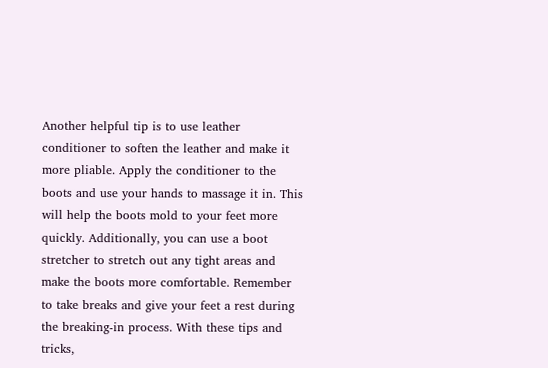Another helpful tip is to use leather conditioner to soften the leather and make it more pliable. Apply the conditioner to the boots and use your hands to massage it in. This will help the boots mold to your feet more quickly. Additionally, you can use a boot stretcher to stretch out any tight areas and make the boots more comfortable. Remember to take breaks and give your feet a rest during the breaking-in process. With these tips and tricks,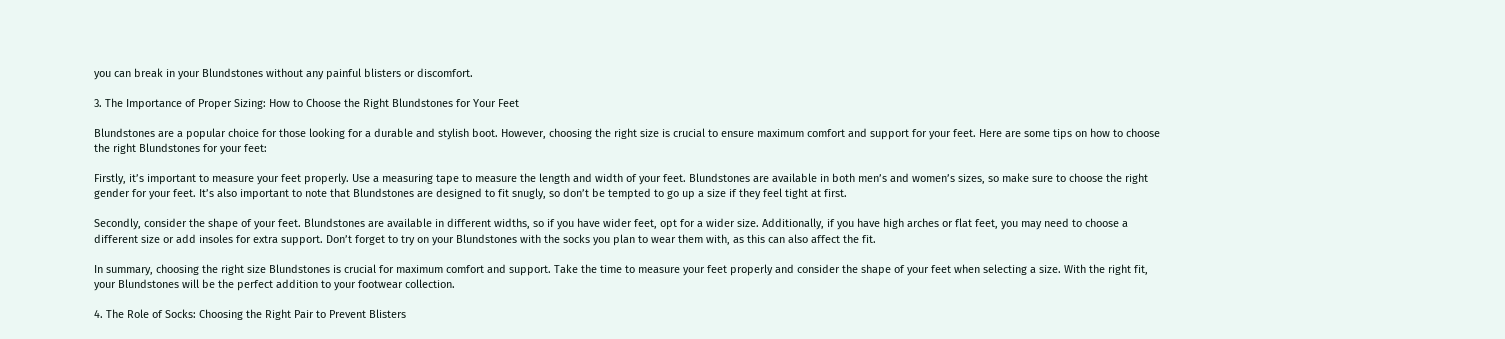you can break in your Blundstones without any painful blisters or discomfort.

3. The Importance of Proper Sizing: How to Choose the Right Blundstones for Your Feet

Blundstones are a popular choice for those looking for a durable and stylish boot. However, choosing the right size is crucial to ensure maximum comfort and support for your feet. Here are some tips on how to choose the right Blundstones for your feet:

Firstly, it’s important to measure your feet properly. Use a measuring tape to measure the length and width of your feet. Blundstones are available in both men’s and women’s sizes, so make sure to choose the right gender for your feet. It’s also important to note that Blundstones are designed to fit snugly, so don’t be tempted to go up a size if they feel tight at first.

Secondly, consider the shape of your feet. Blundstones are available in different widths, so if you have wider feet, opt for a wider size. Additionally, if you have high arches or flat feet, you may need to choose a different size or add insoles for extra support. Don’t forget to try on your Blundstones with the socks you plan to wear them with, as this can also affect the fit.

In summary, choosing the right size Blundstones is crucial for maximum comfort and support. Take the time to measure your feet properly and consider the shape of your feet when selecting a size. With the right fit, your Blundstones will be the perfect addition to your footwear collection.

4. The Role of Socks: Choosing the Right Pair to Prevent Blisters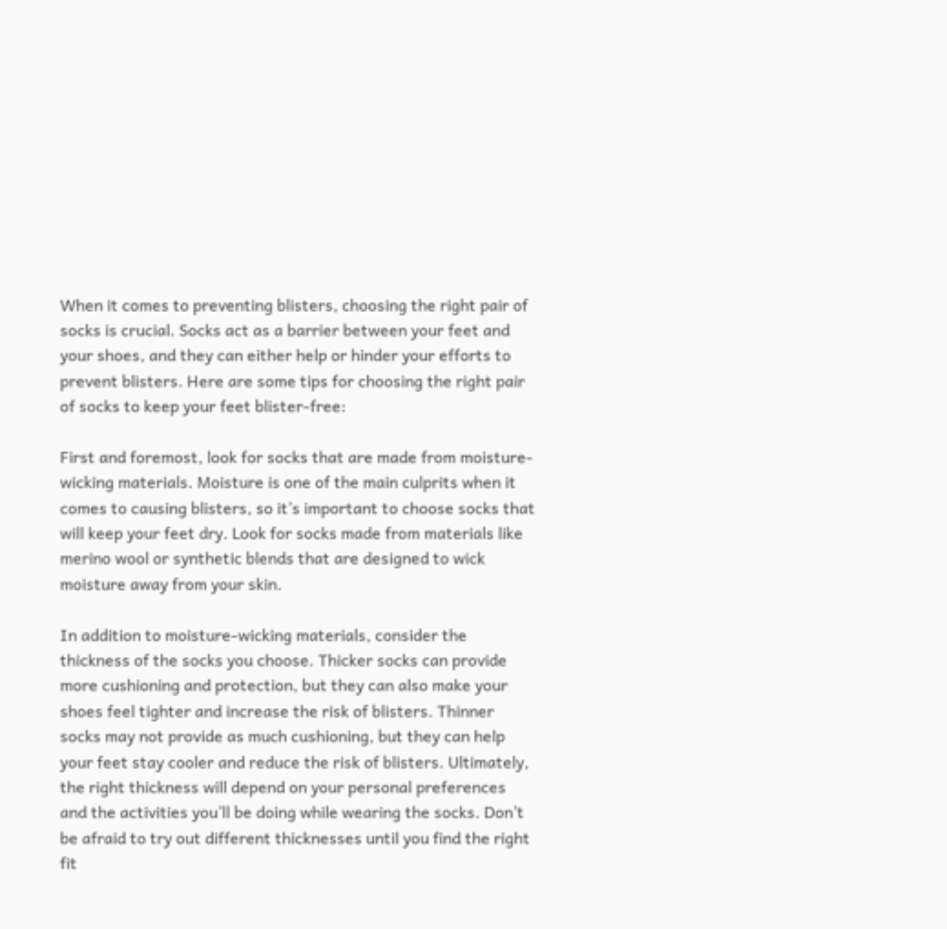When it comes to preventing blisters, choosing the right pair of socks is crucial. Socks act as a barrier between your feet and your shoes, and they can either help or hinder your efforts to prevent blisters. Here are some tips for choosing the right pair of socks to keep your feet blister-free:

First and foremost, look for socks that are made from moisture-wicking materials. Moisture is one of the main culprits when it comes to causing blisters, so it’s important to choose socks that will keep your feet dry. Look for socks made from materials like merino wool or synthetic blends that are designed to wick moisture away from your skin.

In addition to moisture-wicking materials, consider the thickness of the socks you choose. Thicker socks can provide more cushioning and protection, but they can also make your shoes feel tighter and increase the risk of blisters. Thinner socks may not provide as much cushioning, but they can help your feet stay cooler and reduce the risk of blisters. Ultimately, the right thickness will depend on your personal preferences and the activities you’ll be doing while wearing the socks. Don’t be afraid to try out different thicknesses until you find the right fit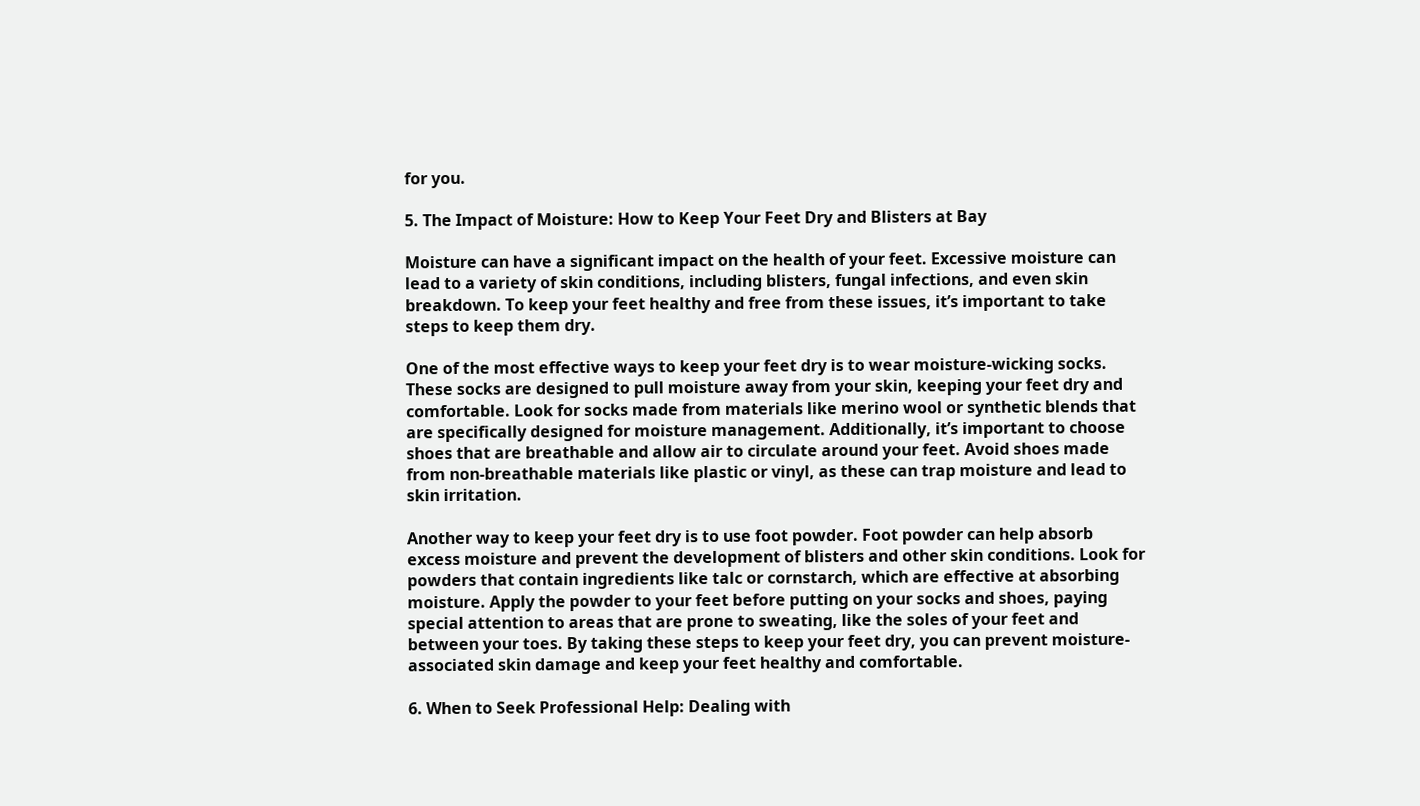for you.

5. The Impact of Moisture: How to Keep Your Feet Dry and Blisters at Bay

Moisture can have a significant impact on the health of your feet. Excessive moisture can lead to a variety of skin conditions, including blisters, fungal infections, and even skin breakdown. To keep your feet healthy and free from these issues, it’s important to take steps to keep them dry.

One of the most effective ways to keep your feet dry is to wear moisture-wicking socks. These socks are designed to pull moisture away from your skin, keeping your feet dry and comfortable. Look for socks made from materials like merino wool or synthetic blends that are specifically designed for moisture management. Additionally, it’s important to choose shoes that are breathable and allow air to circulate around your feet. Avoid shoes made from non-breathable materials like plastic or vinyl, as these can trap moisture and lead to skin irritation.

Another way to keep your feet dry is to use foot powder. Foot powder can help absorb excess moisture and prevent the development of blisters and other skin conditions. Look for powders that contain ingredients like talc or cornstarch, which are effective at absorbing moisture. Apply the powder to your feet before putting on your socks and shoes, paying special attention to areas that are prone to sweating, like the soles of your feet and between your toes. By taking these steps to keep your feet dry, you can prevent moisture-associated skin damage and keep your feet healthy and comfortable.

6. When to Seek Professional Help: Dealing with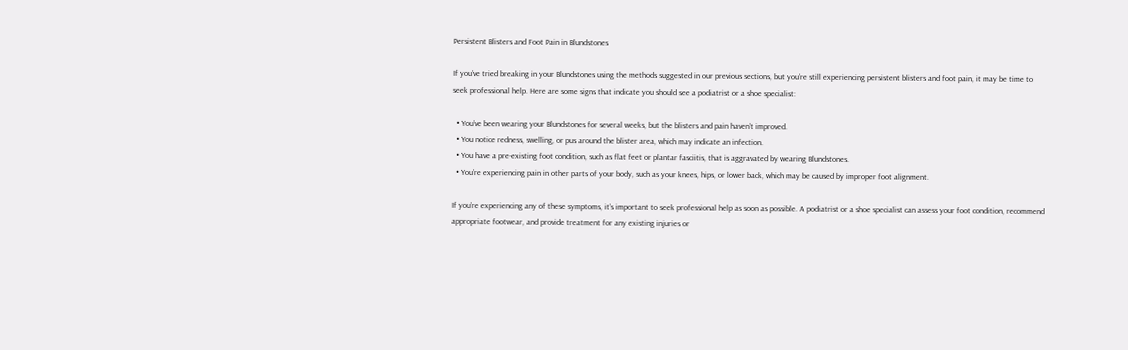Persistent Blisters and Foot Pain in Blundstones

If you’ve tried breaking in your Blundstones using the methods suggested in our previous sections, but you’re still experiencing persistent blisters and foot pain, it may be time to seek professional help. Here are some signs that indicate you should see a podiatrist or a shoe specialist:

  • You’ve been wearing your Blundstones for several weeks, but the blisters and pain haven’t improved.
  • You notice redness, swelling, or pus around the blister area, which may indicate an infection.
  • You have a pre-existing foot condition, such as flat feet or plantar fasciitis, that is aggravated by wearing Blundstones.
  • You’re experiencing pain in other parts of your body, such as your knees, hips, or lower back, which may be caused by improper foot alignment.

If you’re experiencing any of these symptoms, it’s important to seek professional help as soon as possible. A podiatrist or a shoe specialist can assess your foot condition, recommend appropriate footwear, and provide treatment for any existing injuries or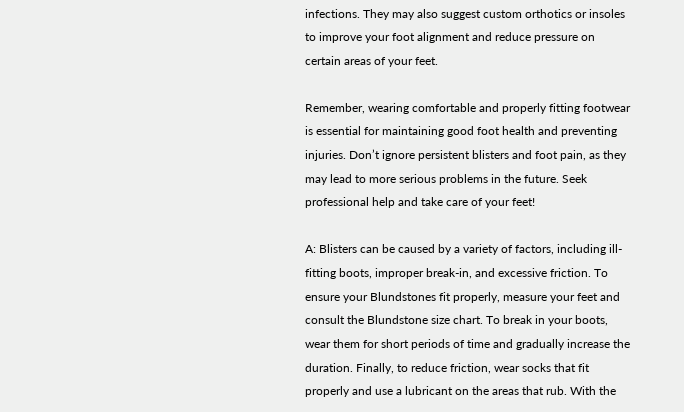infections. They may also suggest custom orthotics or insoles to improve your foot alignment and reduce pressure on certain areas of your feet.

Remember, wearing comfortable and properly fitting footwear is essential for maintaining good foot health and preventing injuries. Don’t ignore persistent blisters and foot pain, as they may lead to more serious problems in the future. Seek professional help and take care of your feet!

A: Blisters can be caused by a variety of factors, including ill-fitting boots, improper break-in, and excessive friction. To ensure your Blundstones fit properly, measure your feet and consult the Blundstone size chart. To break in your boots, wear them for short periods of time and gradually increase the duration. Finally, to reduce friction, wear socks that fit properly and use a lubricant on the areas that rub. With the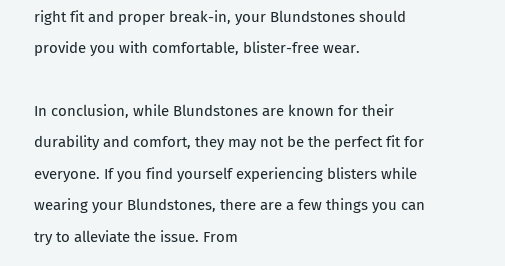right fit and proper break-in, your Blundstones should provide you with comfortable, blister-free wear.

In conclusion, while Blundstones are known for their durability and comfort, they may not be the perfect fit for everyone. If you find yourself experiencing blisters while wearing your Blundstones, there are a few things you can try to alleviate the issue. From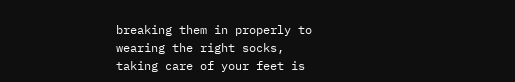breaking them in properly to wearing the right socks, taking care of your feet is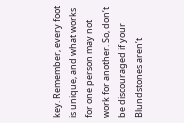key. Remember, every foot is unique, and what works for one person may not work for another. So, don’t be discouraged if your Blundstones aren’t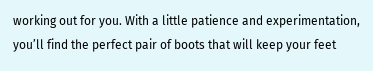working out for you. With a little patience and experimentation, you’ll find the perfect pair of boots that will keep your feet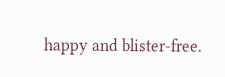happy and blister-free.